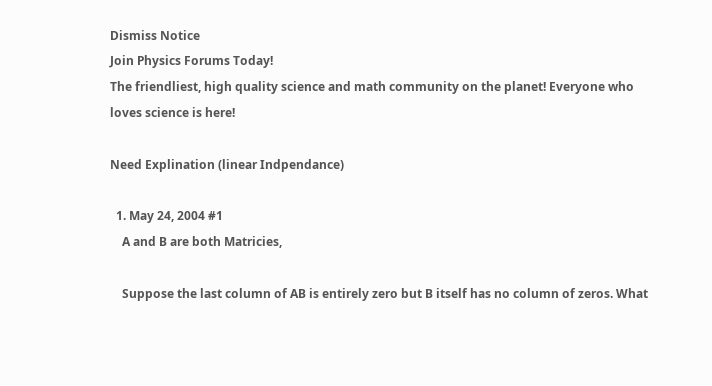Dismiss Notice
Join Physics Forums Today!
The friendliest, high quality science and math community on the planet! Everyone who loves science is here!

Need Explination (linear Indpendance)

  1. May 24, 2004 #1
    A and B are both Matricies,

    Suppose the last column of AB is entirely zero but B itself has no column of zeros. What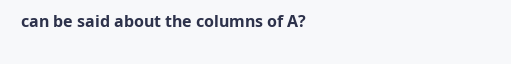can be said about the columns of A?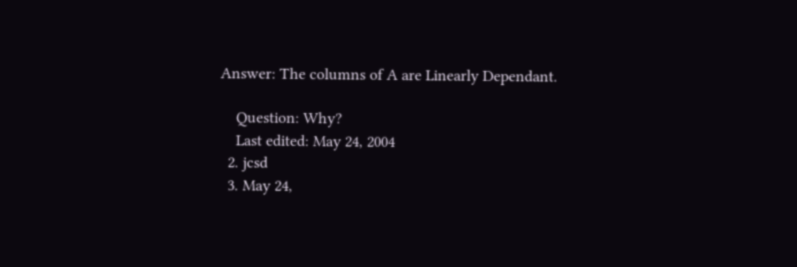Answer: The columns of A are Linearly Dependant.

    Question: Why?
    Last edited: May 24, 2004
  2. jcsd
  3. May 24,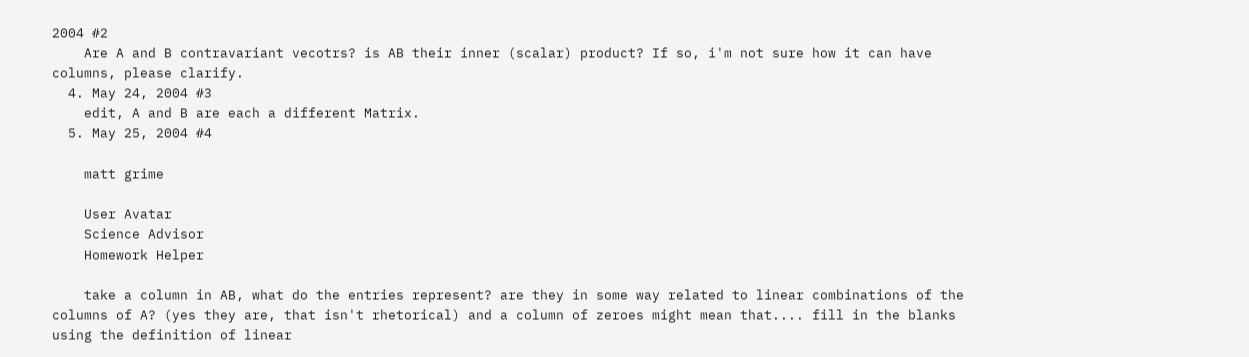2004 #2
    Are A and B contravariant vecotrs? is AB their inner (scalar) product? If so, i'm not sure how it can have columns, please clarify.
  4. May 24, 2004 #3
    edit, A and B are each a different Matrix.
  5. May 25, 2004 #4

    matt grime

    User Avatar
    Science Advisor
    Homework Helper

    take a column in AB, what do the entries represent? are they in some way related to linear combinations of the columns of A? (yes they are, that isn't rhetorical) and a column of zeroes might mean that.... fill in the blanks using the definition of linear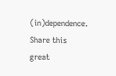(in)dependence.
Share this great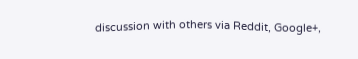discussion with others via Reddit, Google+,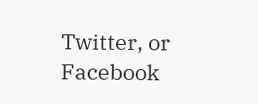Twitter, or Facebook